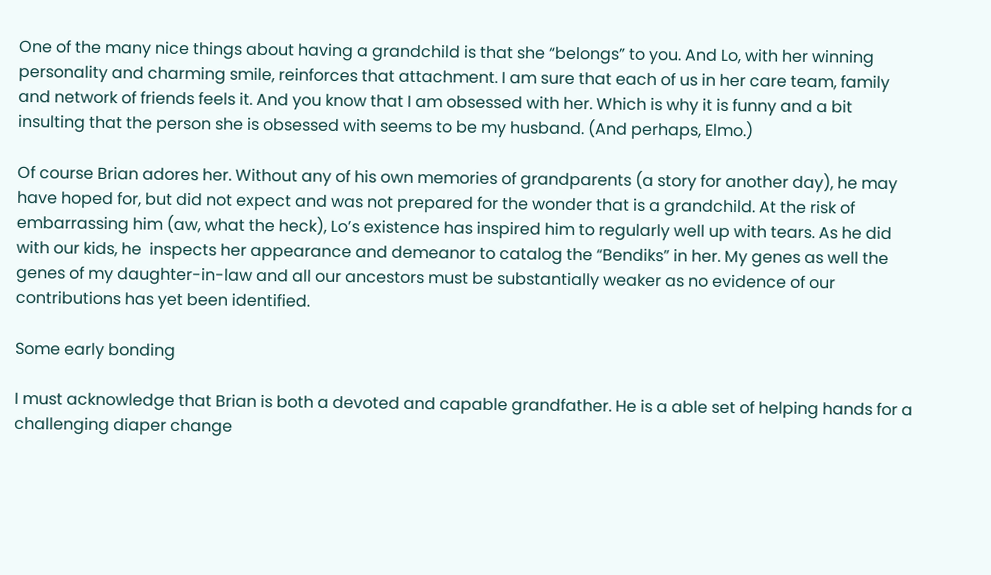One of the many nice things about having a grandchild is that she “belongs” to you. And Lo, with her winning personality and charming smile, reinforces that attachment. I am sure that each of us in her care team, family and network of friends feels it. And you know that I am obsessed with her. Which is why it is funny and a bit insulting that the person she is obsessed with seems to be my husband. (And perhaps, Elmo.)

Of course Brian adores her. Without any of his own memories of grandparents (a story for another day), he may have hoped for, but did not expect and was not prepared for the wonder that is a grandchild. At the risk of embarrassing him (aw, what the heck), Lo’s existence has inspired him to regularly well up with tears. As he did with our kids, he  inspects her appearance and demeanor to catalog the “Bendiks” in her. My genes as well the genes of my daughter-in-law and all our ancestors must be substantially weaker as no evidence of our contributions has yet been identified.

Some early bonding

I must acknowledge that Brian is both a devoted and capable grandfather. He is a able set of helping hands for a challenging diaper change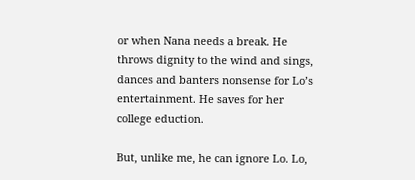or when Nana needs a break. He throws dignity to the wind and sings, dances and banters nonsense for Lo’s entertainment. He saves for her college eduction.

But, unlike me, he can ignore Lo. Lo,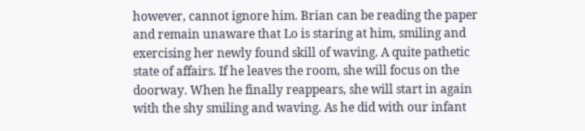however, cannot ignore him. Brian can be reading the paper and remain unaware that Lo is staring at him, smiling and exercising her newly found skill of waving. A quite pathetic state of affairs. If he leaves the room, she will focus on the doorway. When he finally reappears, she will start in again with the shy smiling and waving. As he did with our infant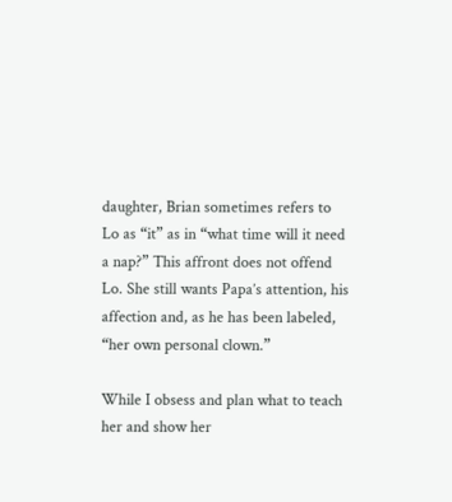daughter, Brian sometimes refers to Lo as “it” as in “what time will it need a nap?” This affront does not offend Lo. She still wants Papa’s attention, his affection and, as he has been labeled, “her own personal clown.”

While I obsess and plan what to teach her and show her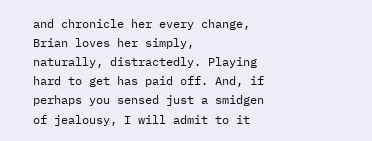and chronicle her every change, Brian loves her simply, naturally, distractedly. Playing hard to get has paid off. And, if perhaps you sensed just a smidgen of jealousy, I will admit to it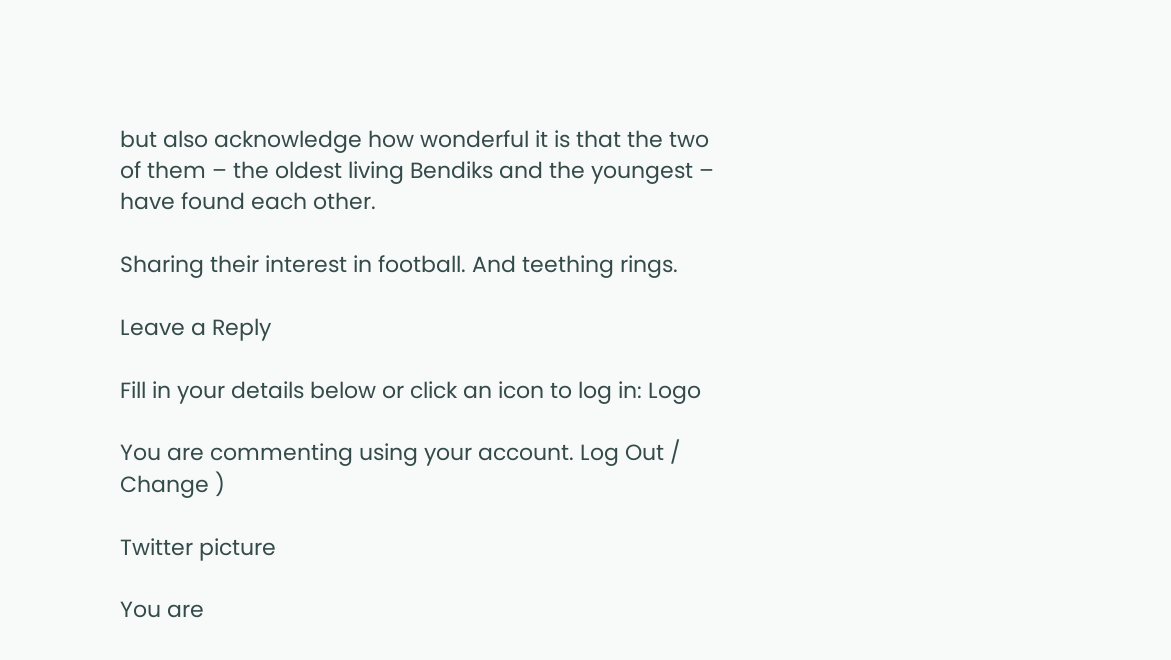but also acknowledge how wonderful it is that the two of them – the oldest living Bendiks and the youngest – have found each other.

Sharing their interest in football. And teething rings.

Leave a Reply

Fill in your details below or click an icon to log in: Logo

You are commenting using your account. Log Out /  Change )

Twitter picture

You are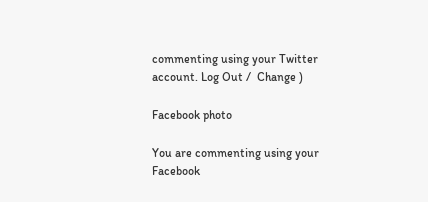commenting using your Twitter account. Log Out /  Change )

Facebook photo

You are commenting using your Facebook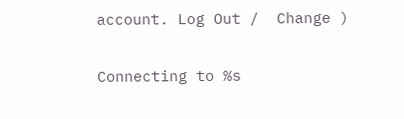account. Log Out /  Change )

Connecting to %s